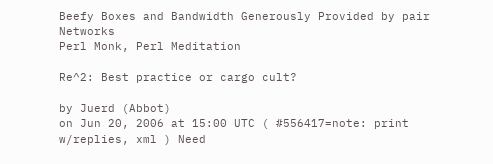Beefy Boxes and Bandwidth Generously Provided by pair Networks
Perl Monk, Perl Meditation

Re^2: Best practice or cargo cult?

by Juerd (Abbot)
on Jun 20, 2006 at 15:00 UTC ( #556417=note: print w/replies, xml ) Need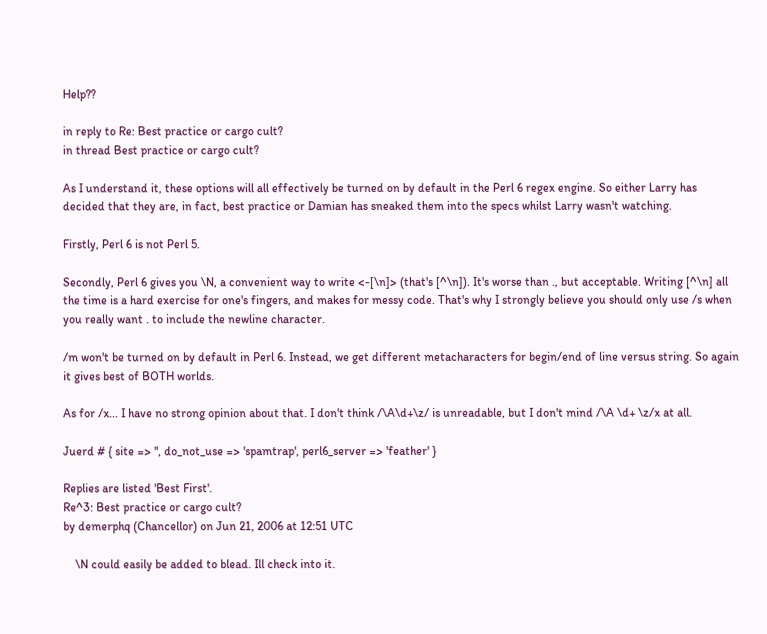Help??

in reply to Re: Best practice or cargo cult?
in thread Best practice or cargo cult?

As I understand it, these options will all effectively be turned on by default in the Perl 6 regex engine. So either Larry has decided that they are, in fact, best practice or Damian has sneaked them into the specs whilst Larry wasn't watching.

Firstly, Perl 6 is not Perl 5.

Secondly, Perl 6 gives you \N, a convenient way to write <-[\n]> (that's [^\n]). It's worse than ., but acceptable. Writing [^\n] all the time is a hard exercise for one's fingers, and makes for messy code. That's why I strongly believe you should only use /s when you really want . to include the newline character.

/m won't be turned on by default in Perl 6. Instead, we get different metacharacters for begin/end of line versus string. So again it gives best of BOTH worlds.

As for /x... I have no strong opinion about that. I don't think /\A\d+\z/ is unreadable, but I don't mind /\A \d+ \z/x at all.

Juerd # { site => '', do_not_use => 'spamtrap', perl6_server => 'feather' }

Replies are listed 'Best First'.
Re^3: Best practice or cargo cult?
by demerphq (Chancellor) on Jun 21, 2006 at 12:51 UTC

    \N could easily be added to blead. Ill check into it.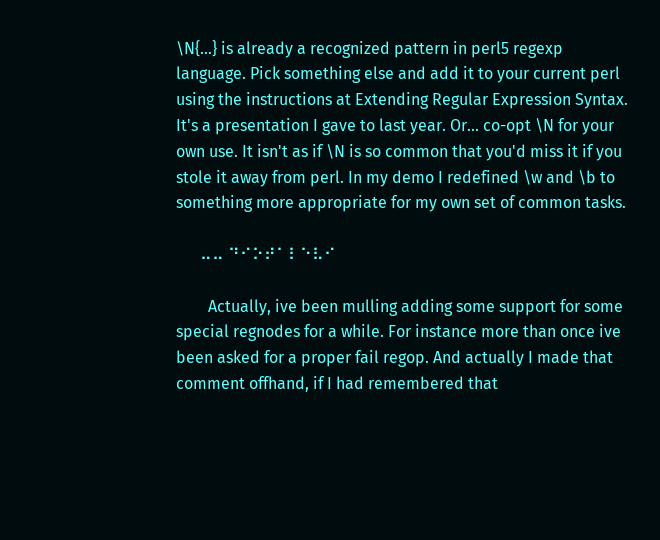\N{...} is already a recognized pattern in perl5 regexp language. Pick something else and add it to your current perl using the instructions at Extending Regular Expression Syntax. It's a presentation I gave to last year. Or... co-opt \N for your own use. It isn't as if \N is so common that you'd miss it if you stole it away from perl. In my demo I redefined \w and \b to something more appropriate for my own set of common tasks.

      ⠤⠤ ⠙⠊⠕⠞⠁⠇⠑⠧⠊

        Actually, ive been mulling adding some support for some special regnodes for a while. For instance more than once ive been asked for a proper fail regop. And actually I made that comment offhand, if I had remembered that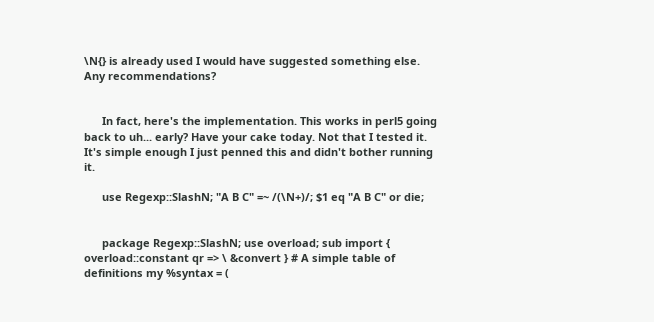\N{} is already used I would have suggested something else. Any recommendations?


      In fact, here's the implementation. This works in perl5 going back to uh... early? Have your cake today. Not that I tested it. It's simple enough I just penned this and didn't bother running it.

      use Regexp::SlashN; "A B C" =~ /(\N+)/; $1 eq "A B C" or die;


      package Regexp::SlashN; use overload; sub import { overload::constant qr => \ &convert } # A simple table of definitions my %syntax = (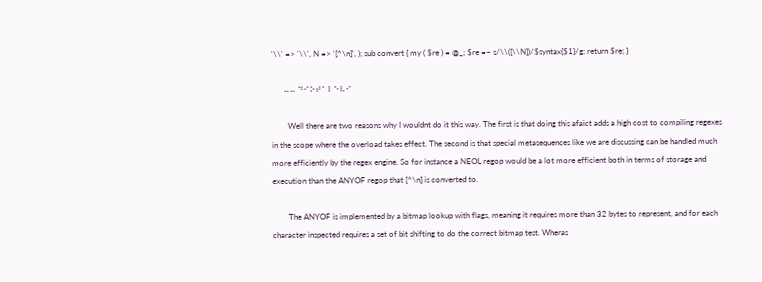'\\' => '\\', N => '[^\n]', ); sub convert { my ( $re ) = @_; $re =~ s/\\([\\N])/$syntax{$1}/g; return $re; }

      ⠤⠤ ⠙⠊⠕⠞⠁⠇⠑⠧⠊

        Well there are two reasons why I wouldnt do it this way. The first is that doing this afaict adds a high cost to compiling regexes in the scope where the overload takes effect. The second is that special metasequences like we are discussing can be handled much more efficiently by the regex engine. So for instance a NEOL regop would be a lot more efficient both in terms of storage and execution than the ANYOF regop that [^\n] is converted to.

        The ANYOF is implemented by a bitmap lookup with flags, meaning it requires more than 32 bytes to represent, and for each character inspected requires a set of bit shifting to do the correct bitmap test. Wheras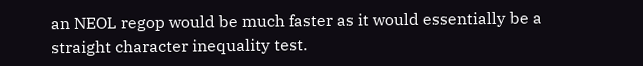an NEOL regop would be much faster as it would essentially be a straight character inequality test.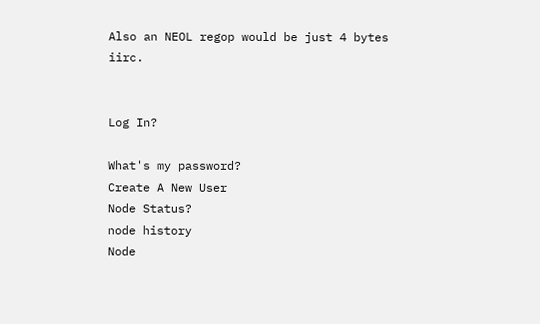Also an NEOL regop would be just 4 bytes iirc.


Log In?

What's my password?
Create A New User
Node Status?
node history
Node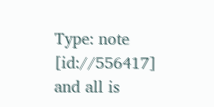Type: note [id://556417]
and all is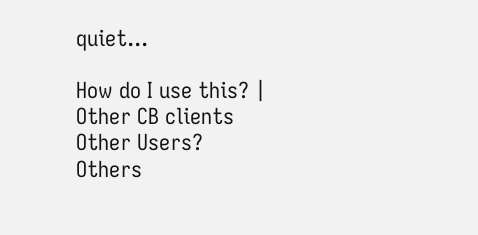quiet...

How do I use this? | Other CB clients
Other Users?
Others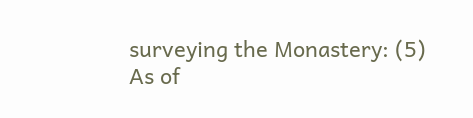surveying the Monastery: (5)
As of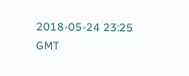2018-05-24 23:25 GMT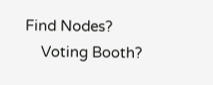Find Nodes?
    Voting Booth?